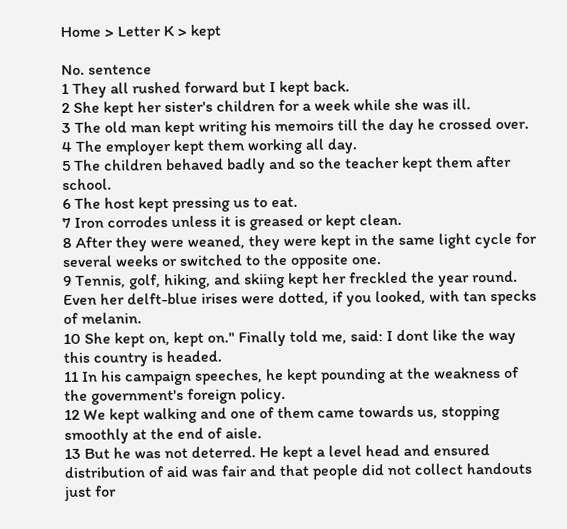Home > Letter K > kept

No. sentence
1 They all rushed forward but I kept back.
2 She kept her sister's children for a week while she was ill.
3 The old man kept writing his memoirs till the day he crossed over.
4 The employer kept them working all day.
5 The children behaved badly and so the teacher kept them after school.
6 The host kept pressing us to eat.
7 Iron corrodes unless it is greased or kept clean.
8 After they were weaned, they were kept in the same light cycle for several weeks or switched to the opposite one.
9 Tennis, golf, hiking, and skiing kept her freckled the year round. Even her delft-blue irises were dotted, if you looked, with tan specks of melanin.
10 She kept on, kept on." Finally told me, said: I dont like the way this country is headed.
11 In his campaign speeches, he kept pounding at the weakness of the government's foreign policy.
12 We kept walking and one of them came towards us, stopping smoothly at the end of aisle.
13 But he was not deterred. He kept a level head and ensured distribution of aid was fair and that people did not collect handouts just for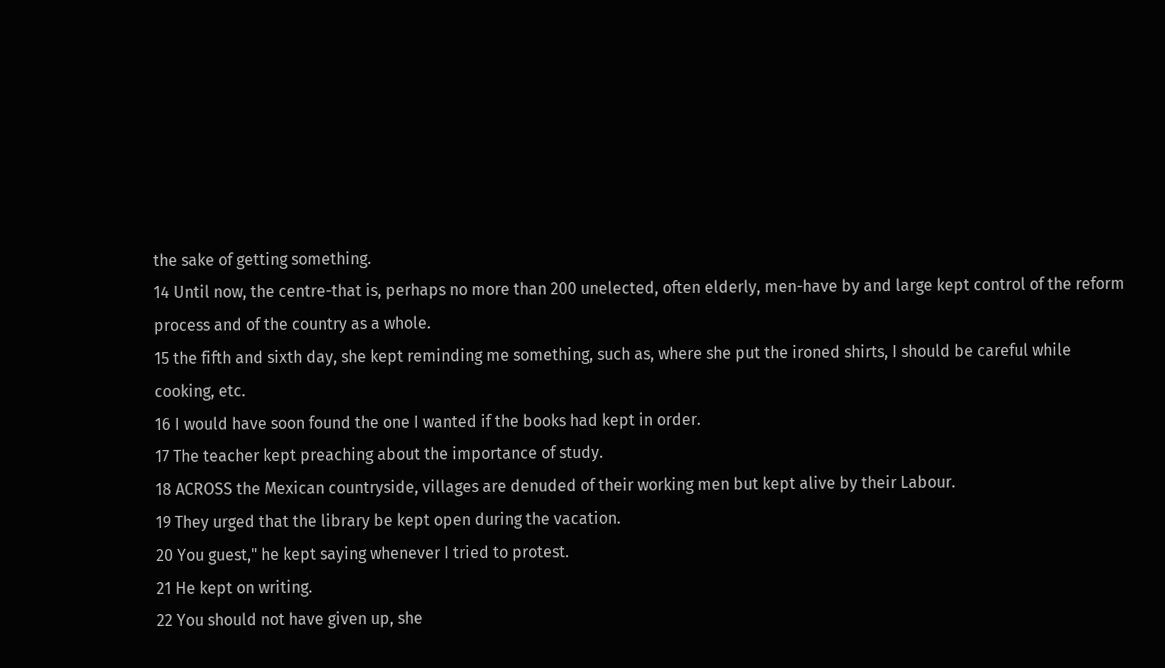the sake of getting something.
14 Until now, the centre-that is, perhaps no more than 200 unelected, often elderly, men-have by and large kept control of the reform process and of the country as a whole.
15 the fifth and sixth day, she kept reminding me something, such as, where she put the ironed shirts, I should be careful while cooking, etc.
16 I would have soon found the one I wanted if the books had kept in order.
17 The teacher kept preaching about the importance of study.
18 ACROSS the Mexican countryside, villages are denuded of their working men but kept alive by their Labour.
19 They urged that the library be kept open during the vacation.
20 You guest," he kept saying whenever I tried to protest.
21 He kept on writing.
22 You should not have given up, she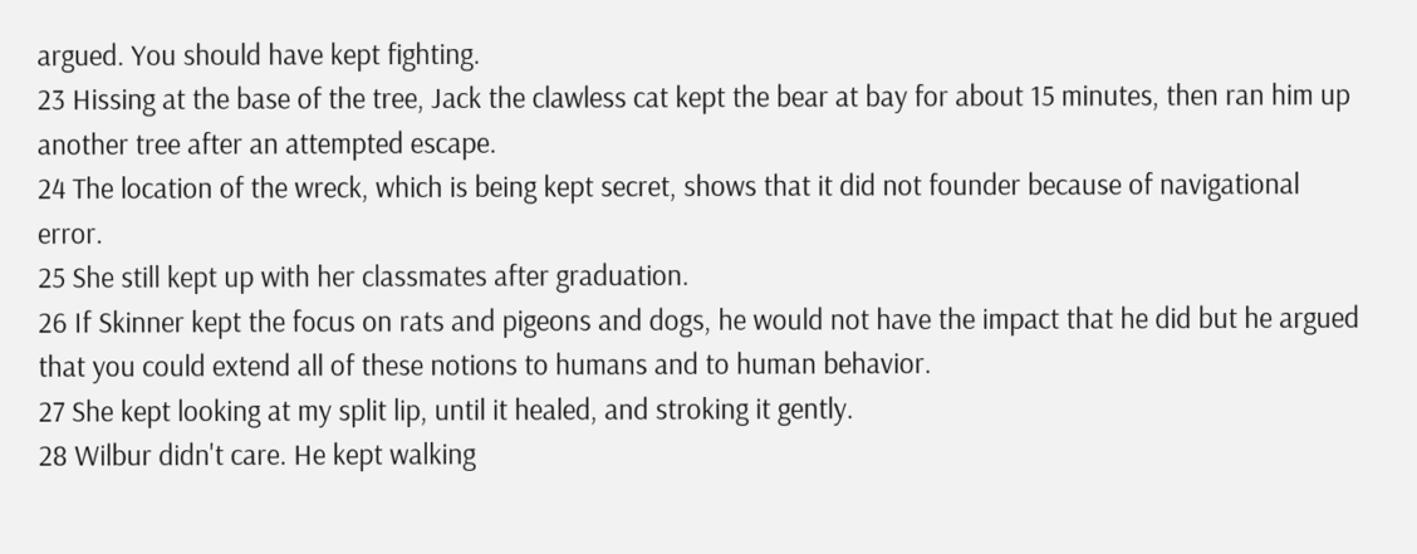argued. You should have kept fighting.
23 Hissing at the base of the tree, Jack the clawless cat kept the bear at bay for about 15 minutes, then ran him up another tree after an attempted escape.
24 The location of the wreck, which is being kept secret, shows that it did not founder because of navigational error.
25 She still kept up with her classmates after graduation.
26 If Skinner kept the focus on rats and pigeons and dogs, he would not have the impact that he did but he argued that you could extend all of these notions to humans and to human behavior.
27 She kept looking at my split lip, until it healed, and stroking it gently.
28 Wilbur didn't care. He kept walking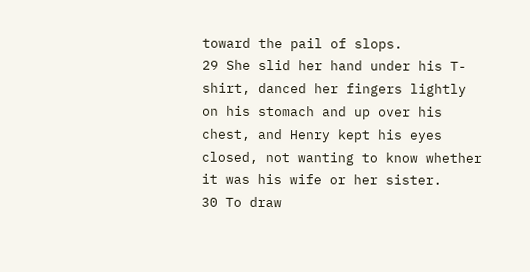toward the pail of slops.
29 She slid her hand under his T-shirt, danced her fingers lightly on his stomach and up over his chest, and Henry kept his eyes closed, not wanting to know whether it was his wife or her sister.
30 To draw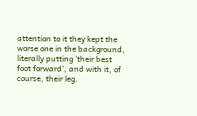attention to it they kept the worse one in the background, literally putting 'their best foot forward', and with it, of course, their leg.